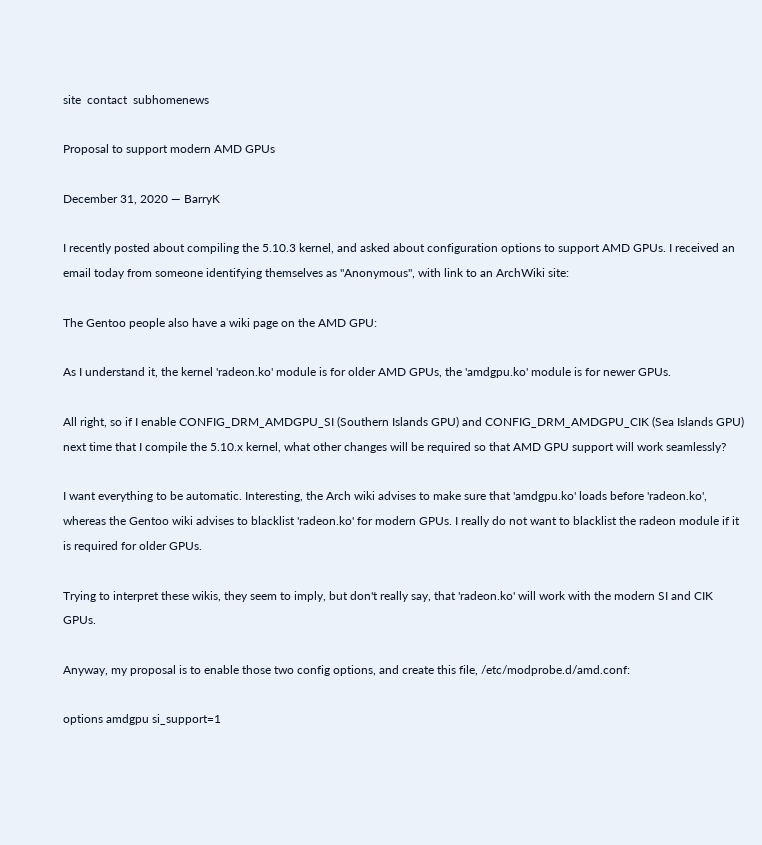site  contact  subhomenews

Proposal to support modern AMD GPUs

December 31, 2020 — BarryK

I recently posted about compiling the 5.10.3 kernel, and asked about configuration options to support AMD GPUs. I received an email today from someone identifying themselves as "Anonymous", with link to an ArchWiki site:

The Gentoo people also have a wiki page on the AMD GPU:

As I understand it, the kernel 'radeon.ko' module is for older AMD GPUs, the 'amdgpu.ko' module is for newer GPUs.

All right, so if I enable CONFIG_DRM_AMDGPU_SI (Southern Islands GPU) and CONFIG_DRM_AMDGPU_CIK (Sea Islands GPU) next time that I compile the 5.10.x kernel, what other changes will be required so that AMD GPU support will work seamlessly?

I want everything to be automatic. Interesting, the Arch wiki advises to make sure that 'amdgpu.ko' loads before 'radeon.ko', whereas the Gentoo wiki advises to blacklist 'radeon.ko' for modern GPUs. I really do not want to blacklist the radeon module if it is required for older GPUs.

Trying to interpret these wikis, they seem to imply, but don't really say, that 'radeon.ko' will work with the modern SI and CIK GPUs.

Anyway, my proposal is to enable those two config options, and create this file, /etc/modprobe.d/amd.conf:

options amdgpu si_support=1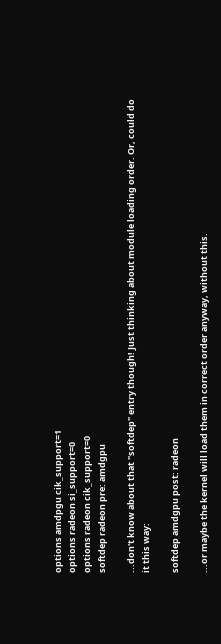options amdpgu cik_support=1
options radeon si_support=0
options radeon cik_support=0
softdep radeon pre: amdgpu

...don't know about that "softdep" entry though! Just thinking about module loading order. Or, could do it this way:

softdep amdgpu post: radeon

...or maybe the kernel will load them in correct order anyway, without this.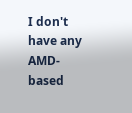I don't have any AMD-based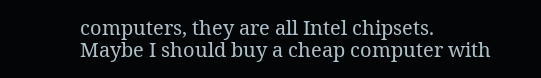computers, they are all Intel chipsets. Maybe I should buy a cheap computer with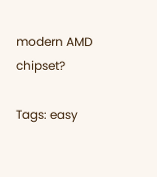modern AMD chipset?

Tags: easy